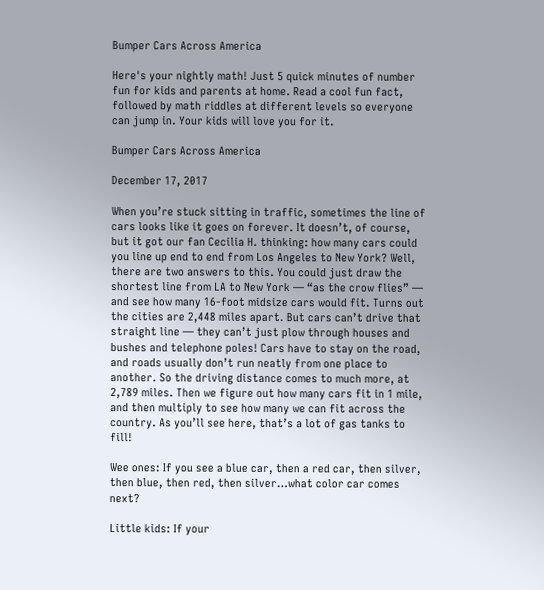Bumper Cars Across America

Here's your nightly math! Just 5 quick minutes of number fun for kids and parents at home. Read a cool fun fact, followed by math riddles at different levels so everyone can jump in. Your kids will love you for it.

Bumper Cars Across America

December 17, 2017

When you’re stuck sitting in traffic, sometimes the line of cars looks like it goes on forever. It doesn’t, of course, but it got our fan Cecilia H. thinking: how many cars could you line up end to end from Los Angeles to New York? Well, there are two answers to this. You could just draw the shortest line from LA to New York — “as the crow flies” — and see how many 16-foot midsize cars would fit. Turns out the cities are 2,448 miles apart. But cars can’t drive that straight line — they can’t just plow through houses and bushes and telephone poles! Cars have to stay on the road, and roads usually don’t run neatly from one place to another. So the driving distance comes to much more, at 2,789 miles. Then we figure out how many cars fit in 1 mile, and then multiply to see how many we can fit across the country. As you’ll see here, that’s a lot of gas tanks to fill!

Wee ones: If you see a blue car, then a red car, then silver, then blue, then red, then silver…what color car comes next?

Little kids: If your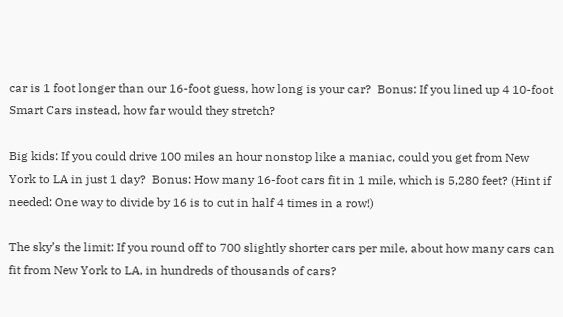car is 1 foot longer than our 16-foot guess, how long is your car?  Bonus: If you lined up 4 10-foot Smart Cars instead, how far would they stretch?

Big kids: If you could drive 100 miles an hour nonstop like a maniac, could you get from New York to LA in just 1 day?  Bonus: How many 16-foot cars fit in 1 mile, which is 5,280 feet? (Hint if needed: One way to divide by 16 is to cut in half 4 times in a row!)

The sky’s the limit: If you round off to 700 slightly shorter cars per mile, about how many cars can fit from New York to LA, in hundreds of thousands of cars?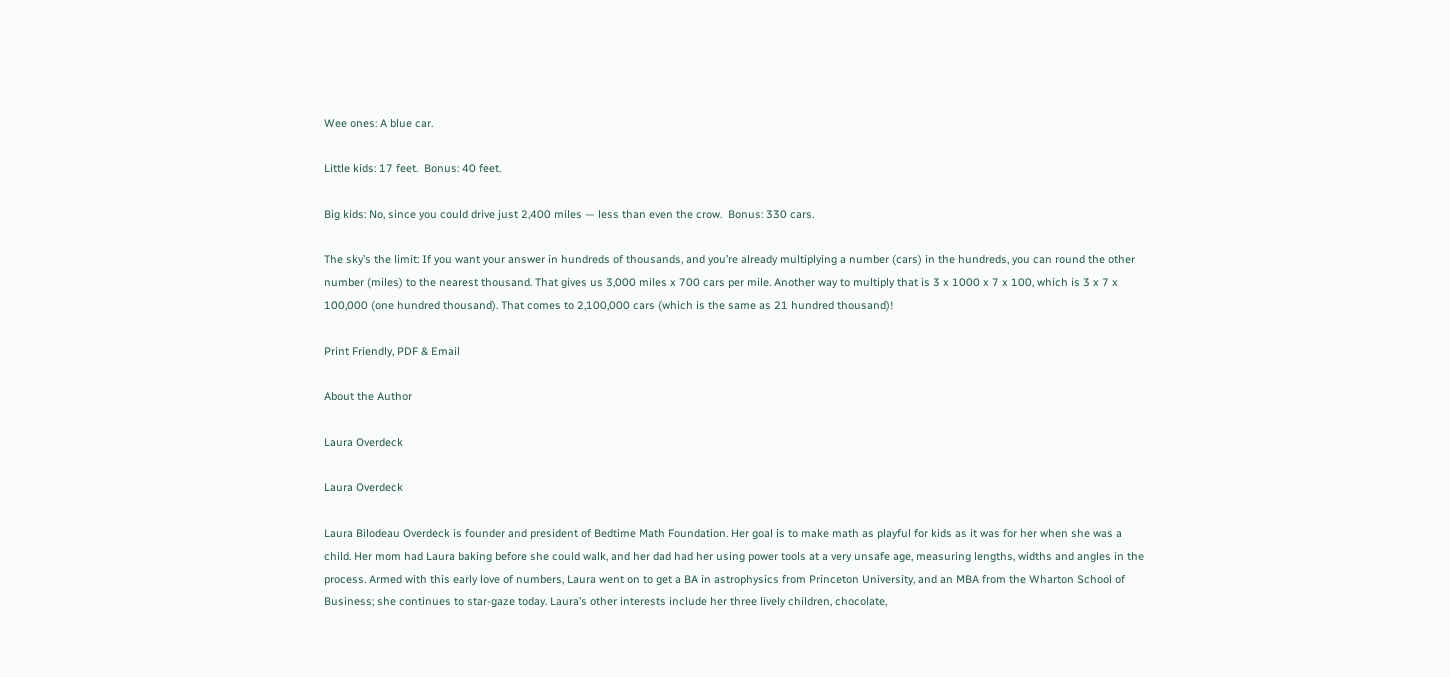Wee ones: A blue car.

Little kids: 17 feet.  Bonus: 40 feet.

Big kids: No, since you could drive just 2,400 miles — less than even the crow.  Bonus: 330 cars.

The sky’s the limit: If you want your answer in hundreds of thousands, and you’re already multiplying a number (cars) in the hundreds, you can round the other number (miles) to the nearest thousand. That gives us 3,000 miles x 700 cars per mile. Another way to multiply that is 3 x 1000 x 7 x 100, which is 3 x 7 x 100,000 (one hundred thousand). That comes to 2,100,000 cars (which is the same as 21 hundred thousand)!

Print Friendly, PDF & Email

About the Author

Laura Overdeck

Laura Overdeck

Laura Bilodeau Overdeck is founder and president of Bedtime Math Foundation. Her goal is to make math as playful for kids as it was for her when she was a child. Her mom had Laura baking before she could walk, and her dad had her using power tools at a very unsafe age, measuring lengths, widths and angles in the process. Armed with this early love of numbers, Laura went on to get a BA in astrophysics from Princeton University, and an MBA from the Wharton School of Business; she continues to star-gaze today. Laura’s other interests include her three lively children, chocolate,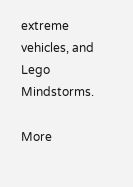extreme vehicles, and Lego Mindstorms.

More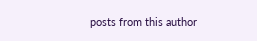posts from this author